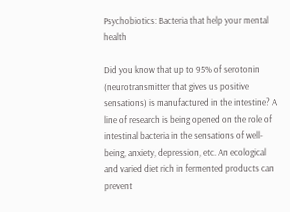Psychobiotics: Bacteria that help your mental health

Did you know that up to 95% of serotonin (neurotransmitter that gives us positive sensations) is manufactured in the intestine? A line of research is being opened on the role of intestinal bacteria in the sensations of well-being, anxiety, depression, etc. An ecological and varied diet rich in fermented products can prevent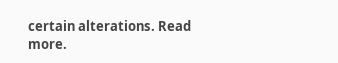certain alterations. Read more.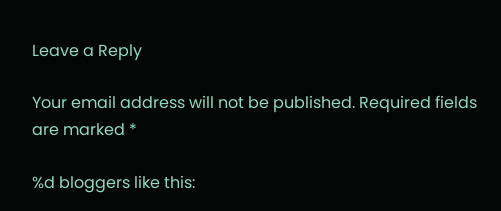Leave a Reply

Your email address will not be published. Required fields are marked *

%d bloggers like this: